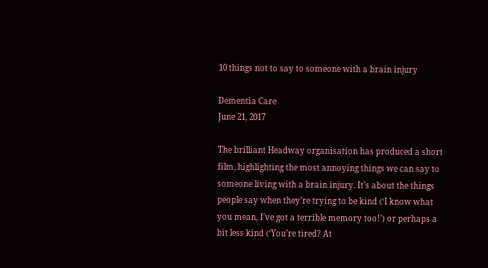10 things not to say to someone with a brain injury

Dementia Care
June 21, 2017

The brilliant Headway organisation has produced a short film, highlighting the most annoying things we can say to someone living with a brain injury. It’s about the things people say when they’re trying to be kind (‘I know what you mean, I’ve got a terrible memory too!’) or perhaps a bit less kind (‘You’re tired? At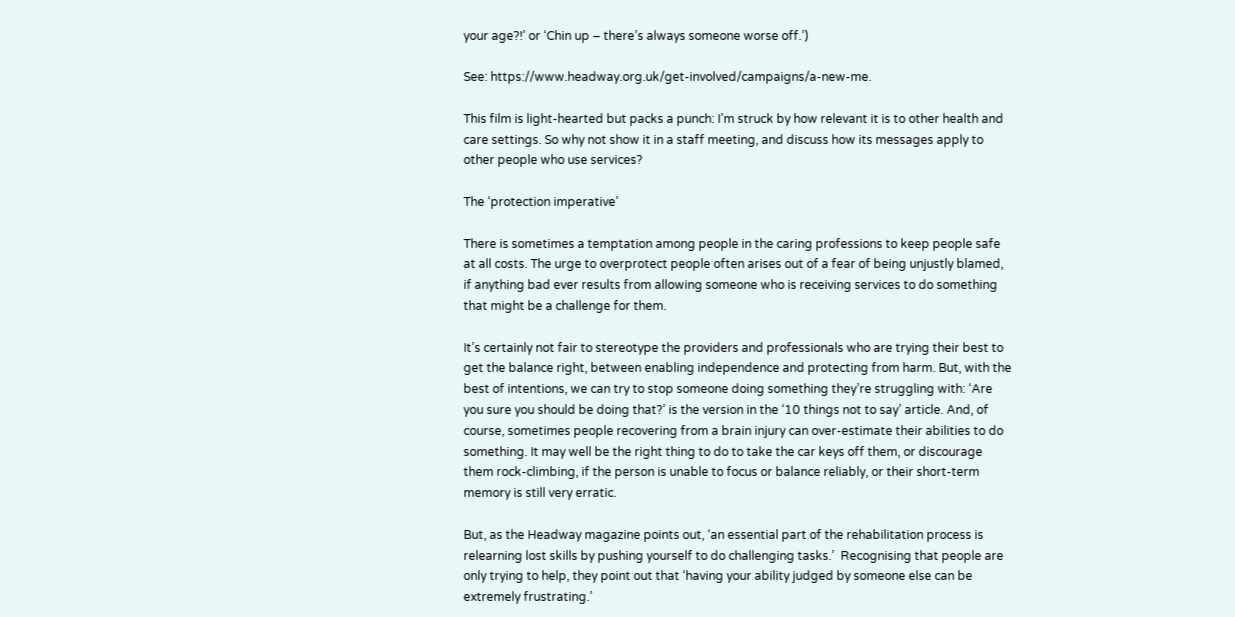your age?!’ or ‘Chin up – there’s always someone worse off.’)

See: https://www.headway.org.uk/get-involved/campaigns/a-new-me.

This film is light-hearted but packs a punch: I’m struck by how relevant it is to other health and care settings. So why not show it in a staff meeting, and discuss how its messages apply to other people who use services?

The ‘protection imperative’

There is sometimes a temptation among people in the caring professions to keep people safe at all costs. The urge to overprotect people often arises out of a fear of being unjustly blamed, if anything bad ever results from allowing someone who is receiving services to do something that might be a challenge for them.

It’s certainly not fair to stereotype the providers and professionals who are trying their best to get the balance right, between enabling independence and protecting from harm. But, with the best of intentions, we can try to stop someone doing something they’re struggling with: ‘Are you sure you should be doing that?’ is the version in the ‘10 things not to say’ article. And, of course, sometimes people recovering from a brain injury can over-estimate their abilities to do something. It may well be the right thing to do to take the car keys off them, or discourage them rock-climbing, if the person is unable to focus or balance reliably, or their short-term memory is still very erratic.

But, as the Headway magazine points out, ‘an essential part of the rehabilitation process is relearning lost skills by pushing yourself to do challenging tasks.’  Recognising that people are only trying to help, they point out that ‘having your ability judged by someone else can be extremely frustrating.’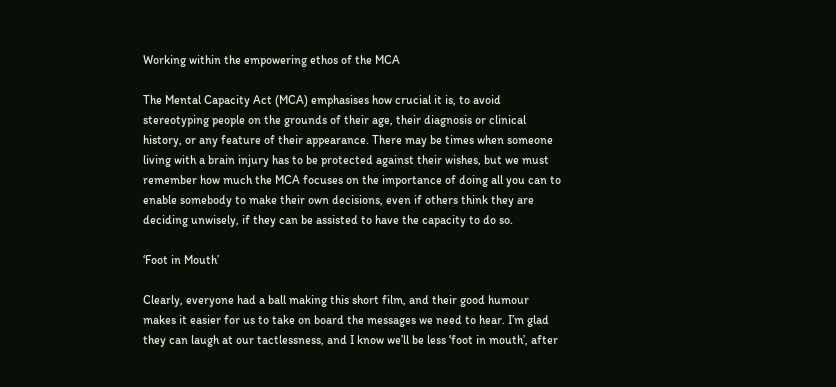Working within the empowering ethos of the MCA

The Mental Capacity Act (MCA) emphasises how crucial it is, to avoid stereotyping people on the grounds of their age, their diagnosis or clinical history, or any feature of their appearance. There may be times when someone living with a brain injury has to be protected against their wishes, but we must remember how much the MCA focuses on the importance of doing all you can to enable somebody to make their own decisions, even if others think they are deciding unwisely, if they can be assisted to have the capacity to do so.

‘Foot in Mouth’

Clearly, everyone had a ball making this short film, and their good humour makes it easier for us to take on board the messages we need to hear. I’m glad they can laugh at our tactlessness, and I know we’ll be less ‘foot in mouth’, after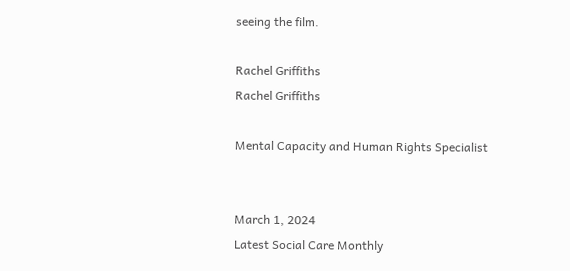seeing the film.

Rachel Griffiths
Rachel Griffiths

Mental Capacity and Human Rights Specialist


March 1, 2024
Latest Social Care Monthly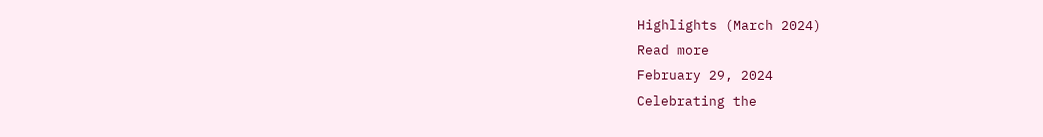Highlights (March 2024)
Read more
February 29, 2024
Celebrating the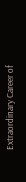Extraordinary Career of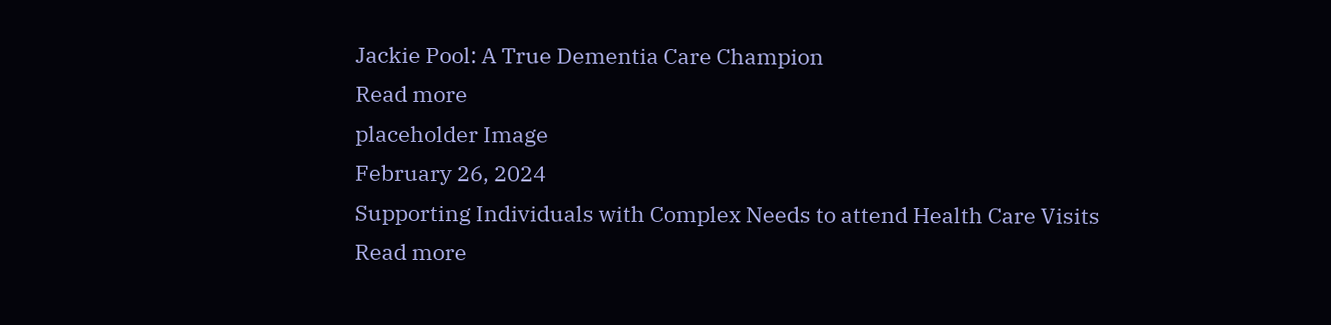Jackie Pool: A True Dementia Care Champion
Read more
placeholder Image
February 26, 2024
Supporting Individuals with Complex Needs to attend Health Care Visits
Read more